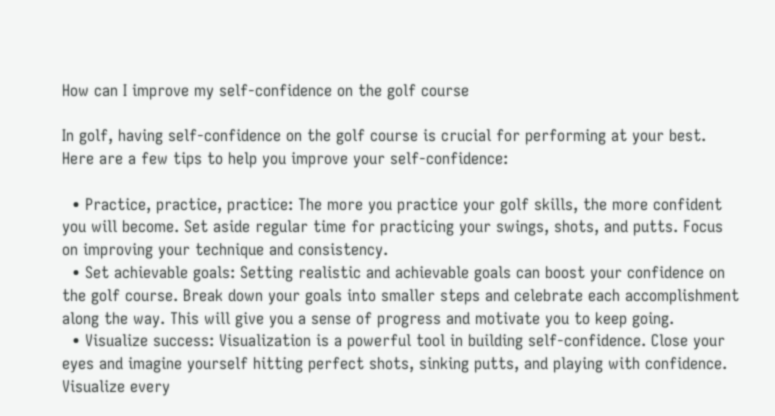How can I improve my self-confidence on the golf course

In golf, having self-confidence on the golf course is crucial for performing at your best. Here are a few tips to help you improve your self-confidence:

  • Practice, practice, practice: The more you practice your golf skills, the more confident you will become. Set aside regular time for practicing your swings, shots, and putts. Focus on improving your technique and consistency.
  • Set achievable goals: Setting realistic and achievable goals can boost your confidence on the golf course. Break down your goals into smaller steps and celebrate each accomplishment along the way. This will give you a sense of progress and motivate you to keep going.
  • Visualize success: Visualization is a powerful tool in building self-confidence. Close your eyes and imagine yourself hitting perfect shots, sinking putts, and playing with confidence. Visualize every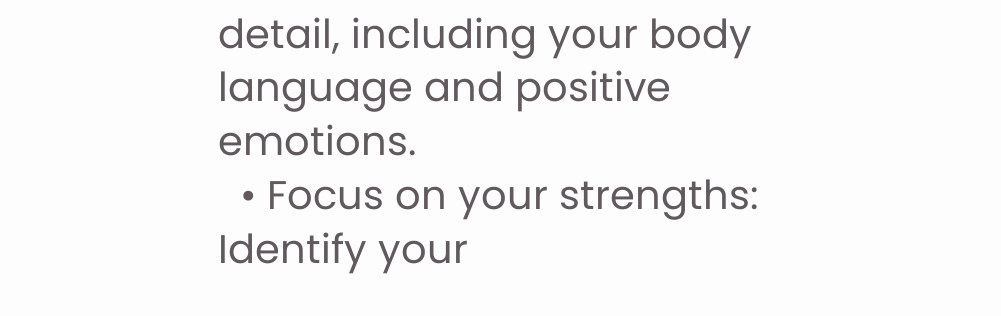detail, including your body language and positive emotions.
  • Focus on your strengths: Identify your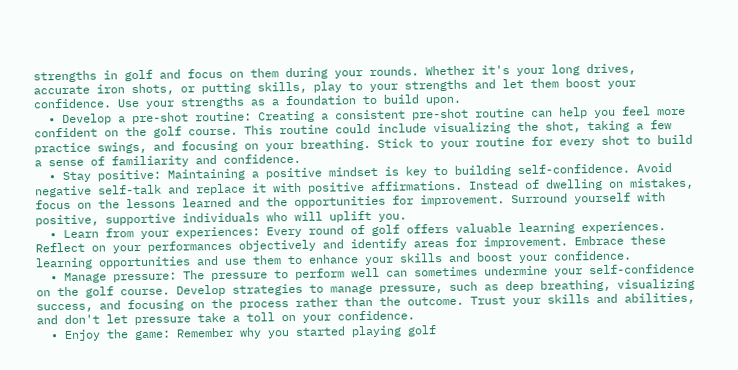strengths in golf and focus on them during your rounds. Whether it's your long drives, accurate iron shots, or putting skills, play to your strengths and let them boost your confidence. Use your strengths as a foundation to build upon.
  • Develop a pre-shot routine: Creating a consistent pre-shot routine can help you feel more confident on the golf course. This routine could include visualizing the shot, taking a few practice swings, and focusing on your breathing. Stick to your routine for every shot to build a sense of familiarity and confidence.
  • Stay positive: Maintaining a positive mindset is key to building self-confidence. Avoid negative self-talk and replace it with positive affirmations. Instead of dwelling on mistakes, focus on the lessons learned and the opportunities for improvement. Surround yourself with positive, supportive individuals who will uplift you.
  • Learn from your experiences: Every round of golf offers valuable learning experiences. Reflect on your performances objectively and identify areas for improvement. Embrace these learning opportunities and use them to enhance your skills and boost your confidence.
  • Manage pressure: The pressure to perform well can sometimes undermine your self-confidence on the golf course. Develop strategies to manage pressure, such as deep breathing, visualizing success, and focusing on the process rather than the outcome. Trust your skills and abilities, and don't let pressure take a toll on your confidence.
  • Enjoy the game: Remember why you started playing golf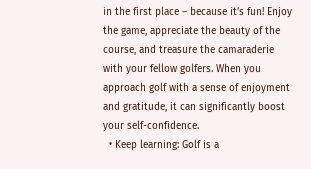in the first place – because it’s fun! Enjoy the game, appreciate the beauty of the course, and treasure the camaraderie with your fellow golfers. When you approach golf with a sense of enjoyment and gratitude, it can significantly boost your self-confidence.
  • Keep learning: Golf is a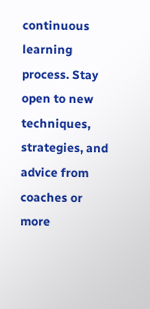continuous learning process. Stay open to new techniques, strategies, and advice from coaches or more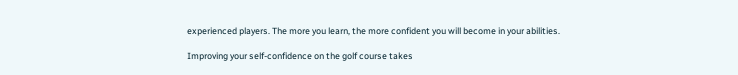experienced players. The more you learn, the more confident you will become in your abilities.

Improving your self-confidence on the golf course takes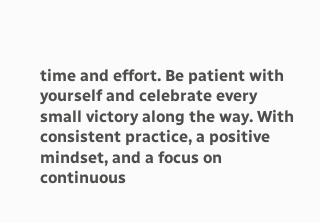time and effort. Be patient with yourself and celebrate every small victory along the way. With consistent practice, a positive mindset, and a focus on continuous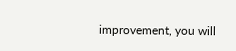improvement, you will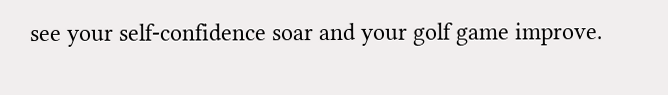see your self-confidence soar and your golf game improve.